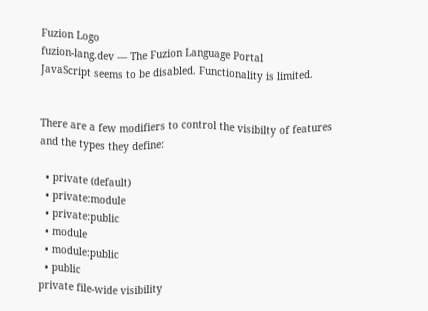Fuzion Logo
fuzion-lang.dev — The Fuzion Language Portal
JavaScript seems to be disabled. Functionality is limited.


There are a few modifiers to control the visibilty of features and the types they define:

  • private (default)
  • private:module
  • private:public
  • module
  • module:public
  • public
private file-wide visibility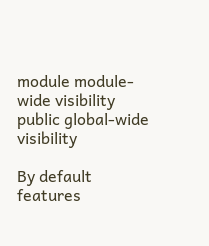module module-wide visibility
public global-wide visibility

By default features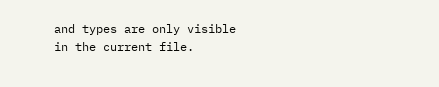and types are only visible in the current file.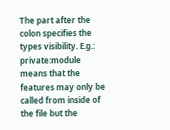The part after the colon specifies the types visibility. E.g.: private:module means that the features may only be called from inside of the file but the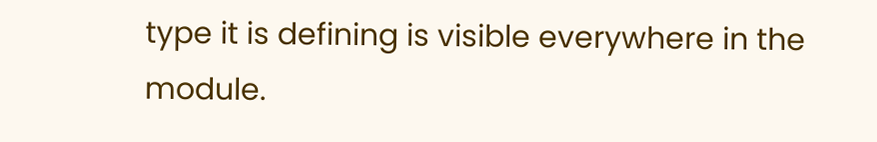type it is defining is visible everywhere in the module.